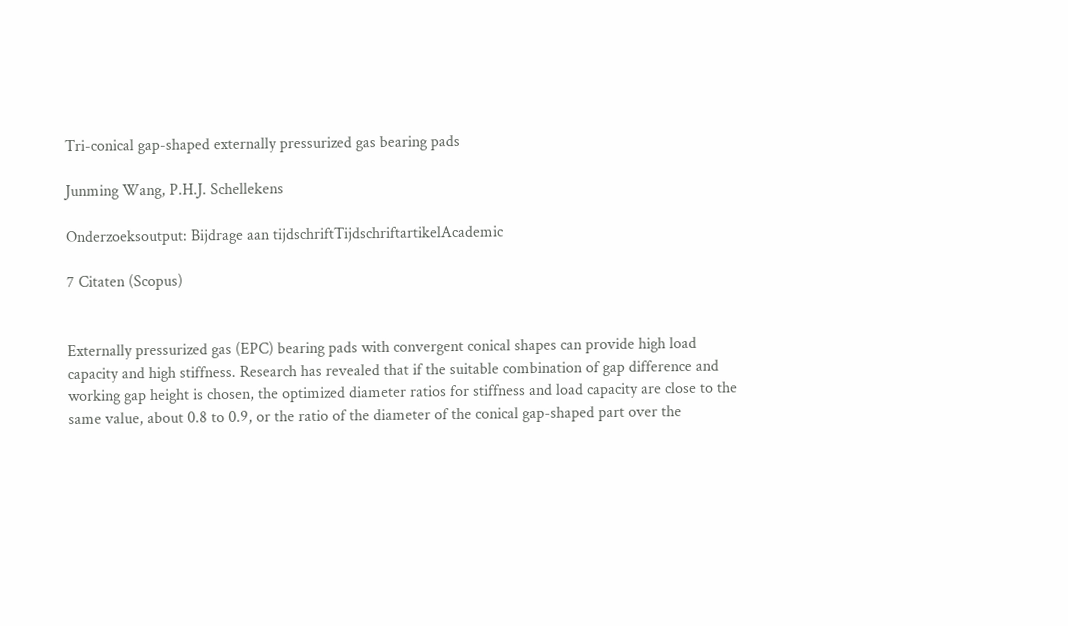Tri-conical gap-shaped externally pressurized gas bearing pads

Junming Wang, P.H.J. Schellekens

Onderzoeksoutput: Bijdrage aan tijdschriftTijdschriftartikelAcademic

7 Citaten (Scopus)


Externally pressurized gas (EPC) bearing pads with convergent conical shapes can provide high load capacity and high stiffness. Research has revealed that if the suitable combination of gap difference and working gap height is chosen, the optimized diameter ratios for stiffness and load capacity are close to the same value, about 0.8 to 0.9, or the ratio of the diameter of the conical gap-shaped part over the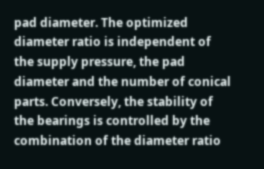pad diameter. The optimized diameter ratio is independent of the supply pressure, the pad diameter and the number of conical parts. Conversely, the stability of the bearings is controlled by the combination of the diameter ratio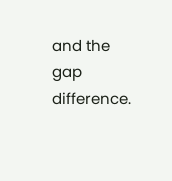and the gap difference.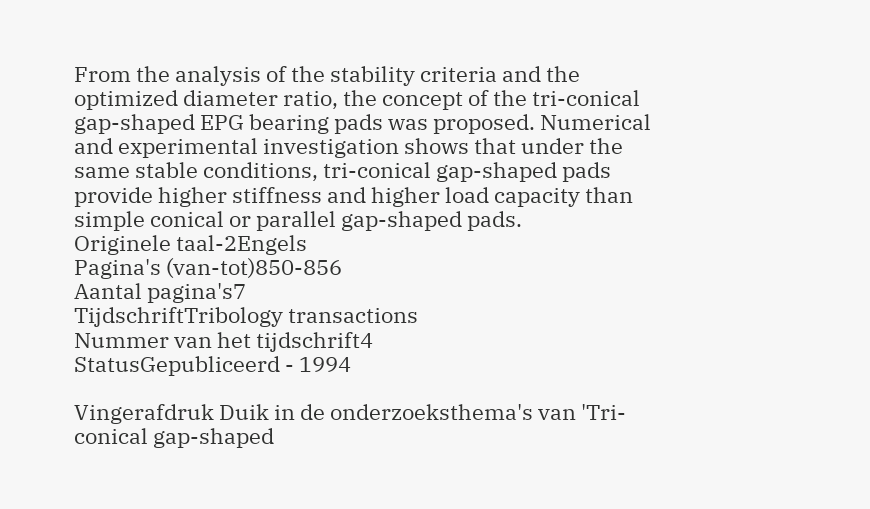From the analysis of the stability criteria and the optimized diameter ratio, the concept of the tri-conical gap-shaped EPG bearing pads was proposed. Numerical and experimental investigation shows that under the same stable conditions, tri-conical gap-shaped pads provide higher stiffness and higher load capacity than simple conical or parallel gap-shaped pads.
Originele taal-2Engels
Pagina's (van-tot)850-856
Aantal pagina's7
TijdschriftTribology transactions
Nummer van het tijdschrift4
StatusGepubliceerd - 1994

Vingerafdruk Duik in de onderzoeksthema's van 'Tri-conical gap-shaped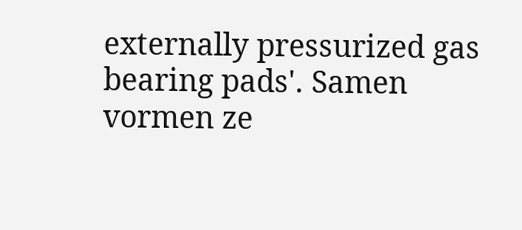externally pressurized gas bearing pads'. Samen vormen ze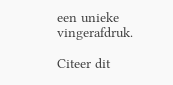een unieke vingerafdruk.

Citeer dit